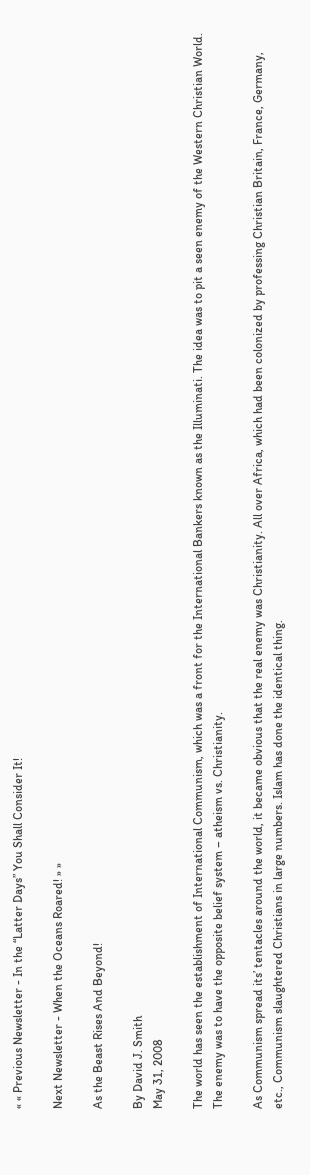« « Previous Newsletter - In the “Latter Days” You Shall Consider It!

Next Newsletter - When the Oceans Roared! » »

As the Beast Rises And Beyond!

By David J. Smith
May 31, 2008

The world has seen the establishment of International Communism, which was a front for the International Bankers known as the Illuminati. The idea was to pit a seen enemy of the Western Christian World. The enemy was to have the opposite belief system – atheism vs. Christianity.

As Communism spread its’ tentacles around the world, it became obvious that the real enemy was Christianity. All over Africa, which had been colonized by professing Christian Britain, France, Germany, etc., Communism slaughtered Christians in large numbers. Islam has done the identical thing.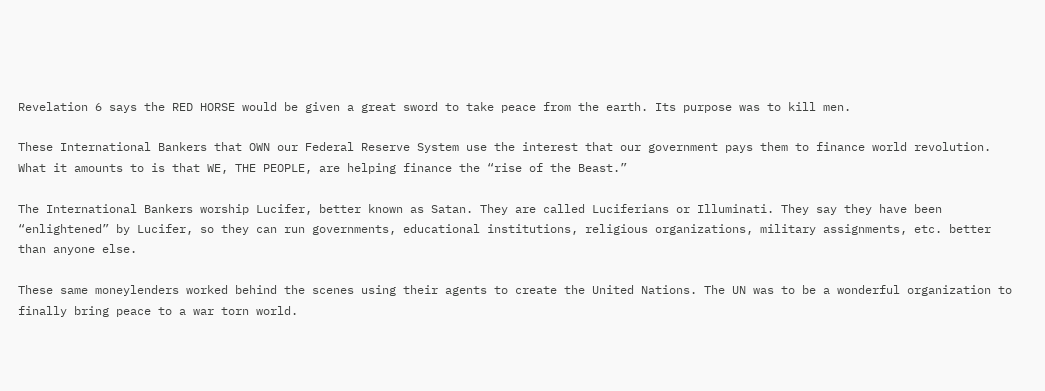Revelation 6 says the RED HORSE would be given a great sword to take peace from the earth. Its purpose was to kill men.

These International Bankers that OWN our Federal Reserve System use the interest that our government pays them to finance world revolution. What it amounts to is that WE, THE PEOPLE, are helping finance the “rise of the Beast.”

The International Bankers worship Lucifer, better known as Satan. They are called Luciferians or Illuminati. They say they have been “enlightened” by Lucifer, so they can run governments, educational institutions, religious organizations, military assignments, etc. better than anyone else.

These same moneylenders worked behind the scenes using their agents to create the United Nations. The UN was to be a wonderful organization to finally bring peace to a war torn world.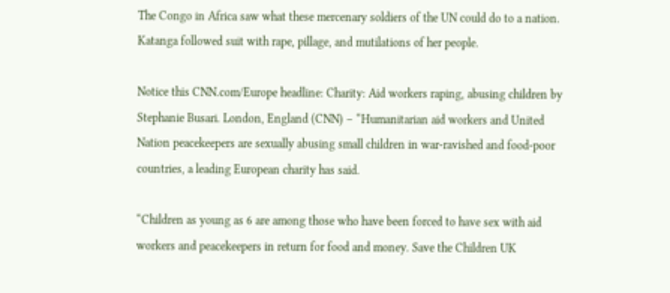The Congo in Africa saw what these mercenary soldiers of the UN could do to a nation. Katanga followed suit with rape, pillage, and mutilations of her people.

Notice this CNN.com/Europe headline: Charity: Aid workers raping, abusing children by Stephanie Busari. London, England (CNN) – “Humanitarian aid workers and United Nation peacekeepers are sexually abusing small children in war-ravished and food-poor countries, a leading European charity has said.

“Children as young as 6 are among those who have been forced to have sex with aid workers and peacekeepers in return for food and money. Save the Children UK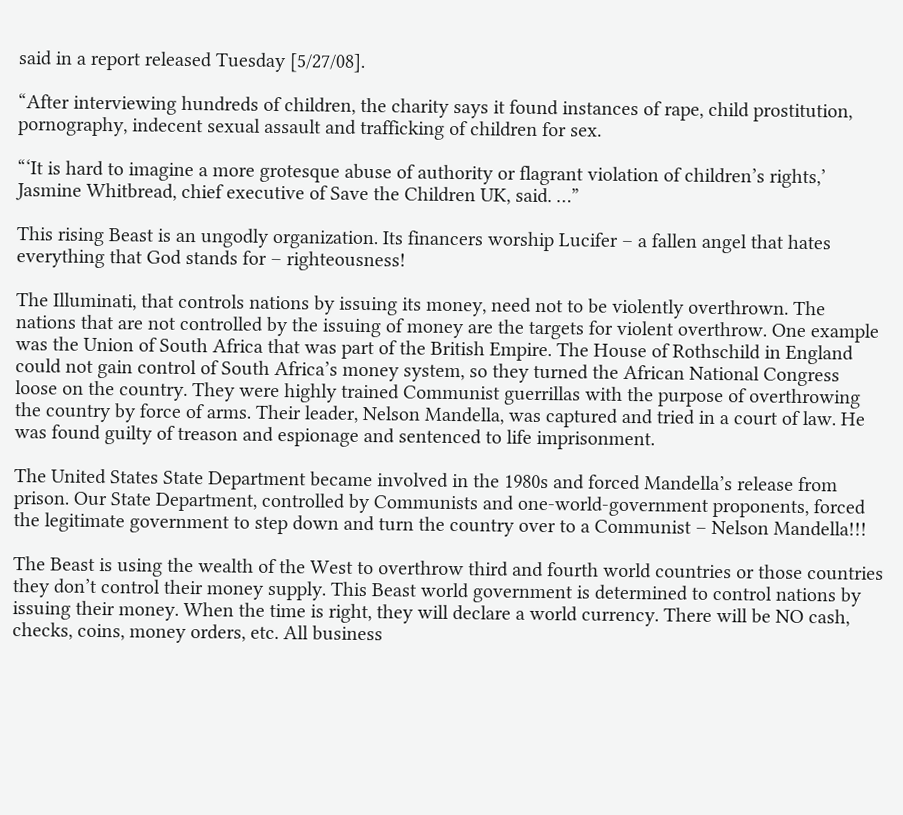said in a report released Tuesday [5/27/08].

“After interviewing hundreds of children, the charity says it found instances of rape, child prostitution, pornography, indecent sexual assault and trafficking of children for sex.

“‘It is hard to imagine a more grotesque abuse of authority or flagrant violation of children’s rights,’ Jasmine Whitbread, chief executive of Save the Children UK, said. …”

This rising Beast is an ungodly organization. Its financers worship Lucifer – a fallen angel that hates everything that God stands for – righteousness!

The Illuminati, that controls nations by issuing its money, need not to be violently overthrown. The nations that are not controlled by the issuing of money are the targets for violent overthrow. One example was the Union of South Africa that was part of the British Empire. The House of Rothschild in England could not gain control of South Africa’s money system, so they turned the African National Congress loose on the country. They were highly trained Communist guerrillas with the purpose of overthrowing the country by force of arms. Their leader, Nelson Mandella, was captured and tried in a court of law. He was found guilty of treason and espionage and sentenced to life imprisonment.

The United States State Department became involved in the 1980s and forced Mandella’s release from prison. Our State Department, controlled by Communists and one-world-government proponents, forced the legitimate government to step down and turn the country over to a Communist – Nelson Mandella!!!

The Beast is using the wealth of the West to overthrow third and fourth world countries or those countries they don’t control their money supply. This Beast world government is determined to control nations by issuing their money. When the time is right, they will declare a world currency. There will be NO cash, checks, coins, money orders, etc. All business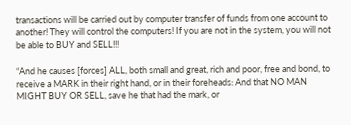transactions will be carried out by computer transfer of funds from one account to another! They will control the computers! If you are not in the system, you will not be able to BUY and SELL!!!

“And he causes [forces] ALL, both small and great, rich and poor, free and bond, to receive a MARK in their right hand, or in their foreheads: And that NO MAN MIGHT BUY OR SELL, save he that had the mark, or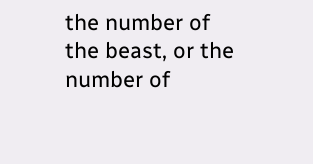the number of the beast, or the number of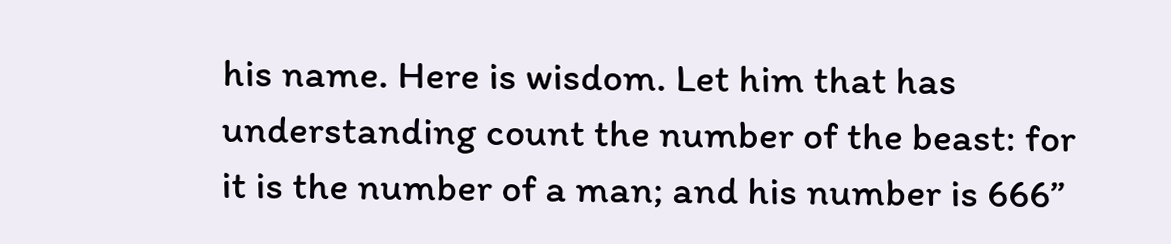his name. Here is wisdom. Let him that has understanding count the number of the beast: for it is the number of a man; and his number is 666”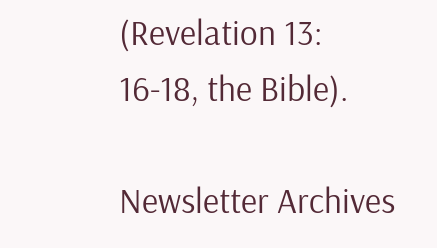(Revelation 13: 16-18, the Bible).

Newsletter Archives